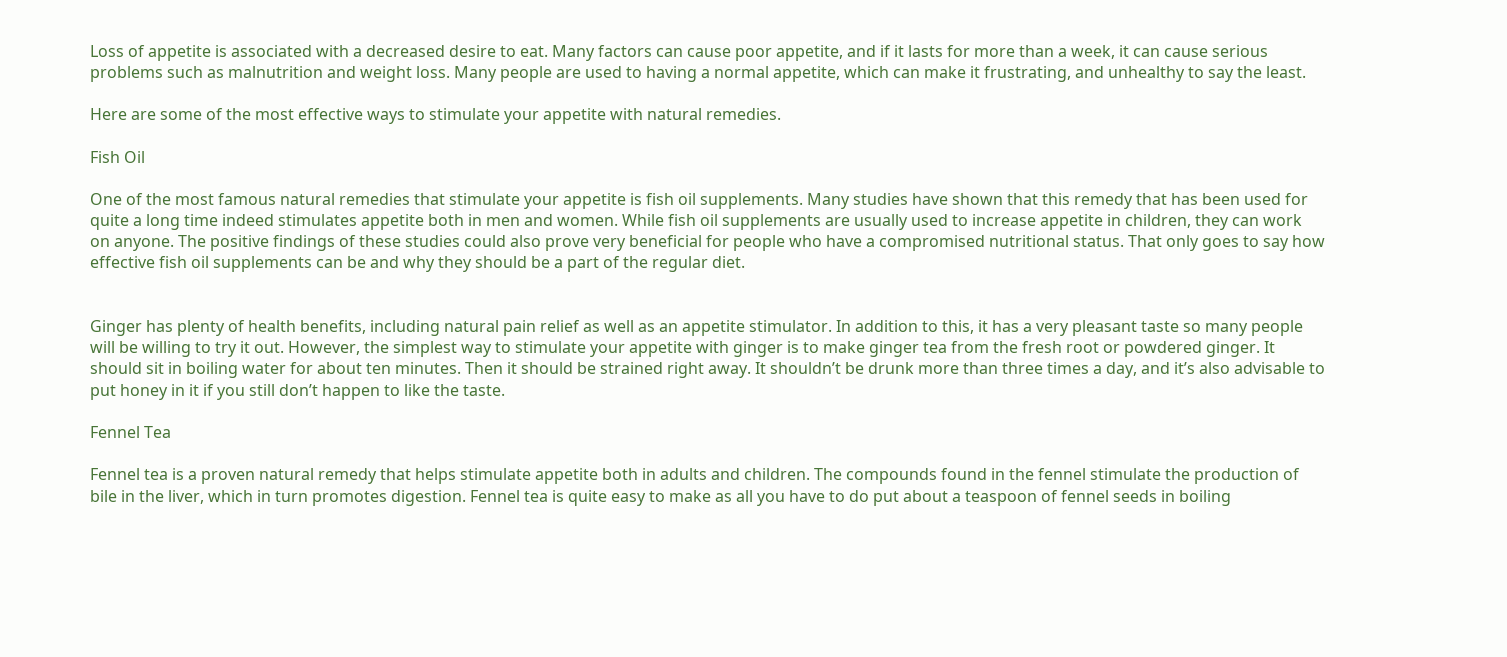Loss of appetite is associated with a decreased desire to eat. Many factors can cause poor appetite, and if it lasts for more than a week, it can cause serious problems such as malnutrition and weight loss. Many people are used to having a normal appetite, which can make it frustrating, and unhealthy to say the least.

Here are some of the most effective ways to stimulate your appetite with natural remedies.

Fish Oil

One of the most famous natural remedies that stimulate your appetite is fish oil supplements. Many studies have shown that this remedy that has been used for quite a long time indeed stimulates appetite both in men and women. While fish oil supplements are usually used to increase appetite in children, they can work on anyone. The positive findings of these studies could also prove very beneficial for people who have a compromised nutritional status. That only goes to say how effective fish oil supplements can be and why they should be a part of the regular diet.


Ginger has plenty of health benefits, including natural pain relief as well as an appetite stimulator. In addition to this, it has a very pleasant taste so many people will be willing to try it out. However, the simplest way to stimulate your appetite with ginger is to make ginger tea from the fresh root or powdered ginger. It should sit in boiling water for about ten minutes. Then it should be strained right away. It shouldn’t be drunk more than three times a day, and it’s also advisable to put honey in it if you still don’t happen to like the taste.

Fennel Tea

Fennel tea is a proven natural remedy that helps stimulate appetite both in adults and children. The compounds found in the fennel stimulate the production of bile in the liver, which in turn promotes digestion. Fennel tea is quite easy to make as all you have to do put about a teaspoon of fennel seeds in boiling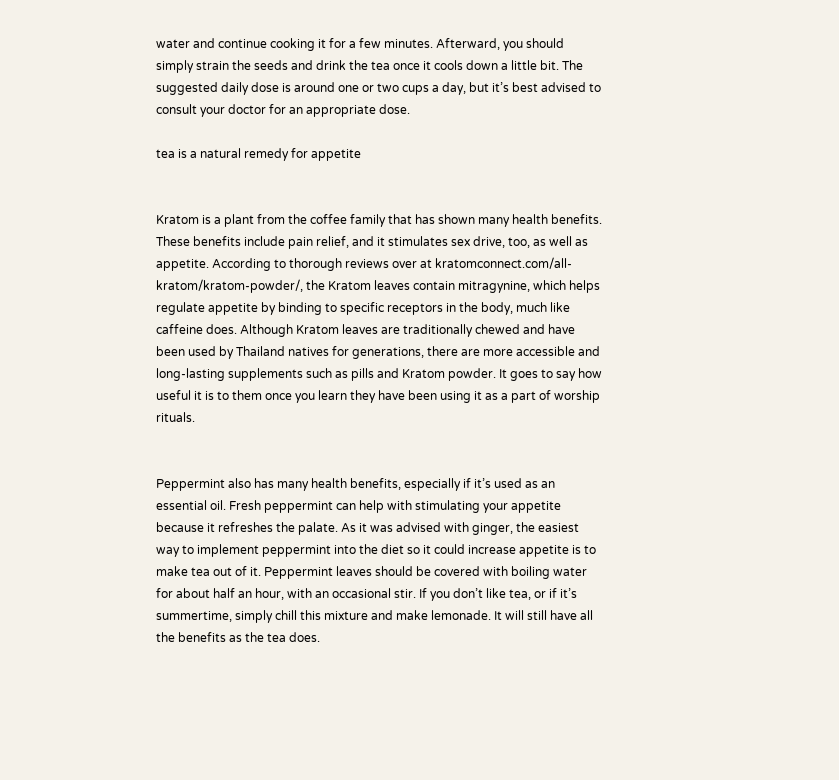water and continue cooking it for a few minutes. Afterward, you should simply strain the seeds and drink the tea once it cools down a little bit. The suggested daily dose is around one or two cups a day, but it’s best advised to consult your doctor for an appropriate dose.

tea is a natural remedy for appetite


Kratom is a plant from the coffee family that has shown many health benefits. These benefits include pain relief, and it stimulates sex drive, too, as well as appetite. According to thorough reviews over at kratomconnect.com/all-kratom/kratom-powder/, the Kratom leaves contain mitragynine, which helps regulate appetite by binding to specific receptors in the body, much like caffeine does. Although Kratom leaves are traditionally chewed and have been used by Thailand natives for generations, there are more accessible and long-lasting supplements such as pills and Kratom powder. It goes to say how useful it is to them once you learn they have been using it as a part of worship rituals.


Peppermint also has many health benefits, especially if it’s used as an essential oil. Fresh peppermint can help with stimulating your appetite because it refreshes the palate. As it was advised with ginger, the easiest way to implement peppermint into the diet so it could increase appetite is to make tea out of it. Peppermint leaves should be covered with boiling water for about half an hour, with an occasional stir. If you don’t like tea, or if it’s summertime, simply chill this mixture and make lemonade. It will still have all the benefits as the tea does.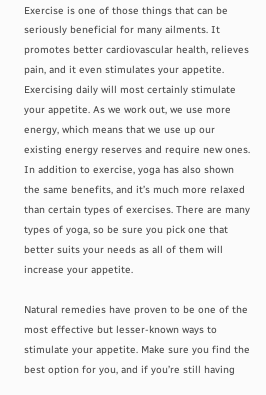Exercise is one of those things that can be seriously beneficial for many ailments. It promotes better cardiovascular health, relieves pain, and it even stimulates your appetite. Exercising daily will most certainly stimulate your appetite. As we work out, we use more energy, which means that we use up our existing energy reserves and require new ones. In addition to exercise, yoga has also shown the same benefits, and it’s much more relaxed than certain types of exercises. There are many types of yoga, so be sure you pick one that better suits your needs as all of them will increase your appetite.

Natural remedies have proven to be one of the most effective but lesser-known ways to stimulate your appetite. Make sure you find the best option for you, and if you’re still having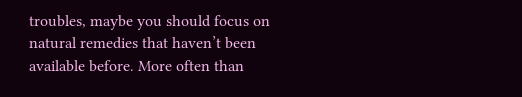troubles, maybe you should focus on natural remedies that haven’t been available before. More often than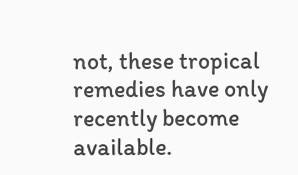not, these tropical remedies have only recently become available.